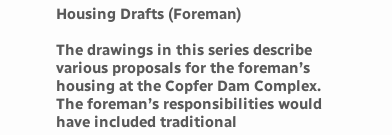Housing Drafts (Foreman)

The drawings in this series describe various proposals for the foreman’s housing at the Copfer Dam Complex. The foreman’s responsibilities would have included traditional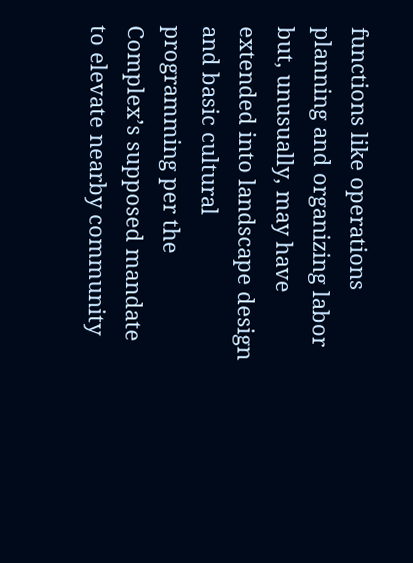functions like operations planning and organizing labor but, unusually, may have extended into landscape design and basic cultural programming per the Complex’s supposed mandate to elevate nearby community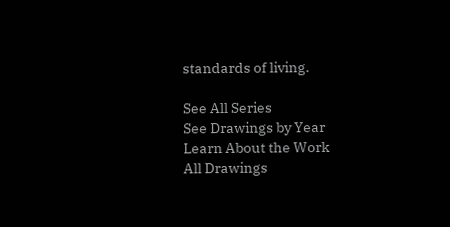standards of living.

See All Series
See Drawings by Year
Learn About the Work
All Drawings